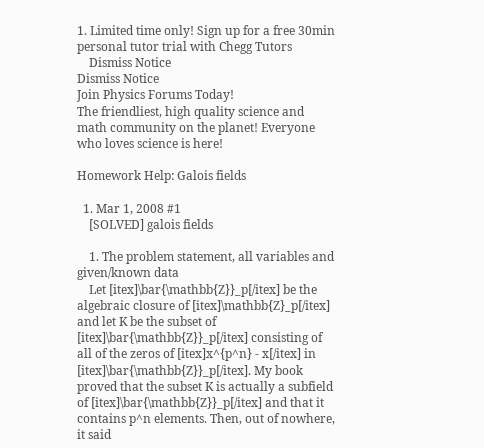1. Limited time only! Sign up for a free 30min personal tutor trial with Chegg Tutors
    Dismiss Notice
Dismiss Notice
Join Physics Forums Today!
The friendliest, high quality science and math community on the planet! Everyone who loves science is here!

Homework Help: Galois fields

  1. Mar 1, 2008 #1
    [SOLVED] galois fields

    1. The problem statement, all variables and given/known data
    Let [itex]\bar{\mathbb{Z}}_p[/itex] be the algebraic closure of [itex]\mathbb{Z}_p[/itex] and let K be the subset of [itex]\bar{\mathbb{Z}}_p[/itex] consisting of all of the zeros of [itex]x^{p^n} - x[/itex] in [itex]\bar{\mathbb{Z}}_p[/itex]. My book proved that the subset K is actually a subfield of [itex]\bar{\mathbb{Z}}_p[/itex] and that it contains p^n elements. Then, out of nowhere, it said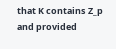that K contains Z_p and provided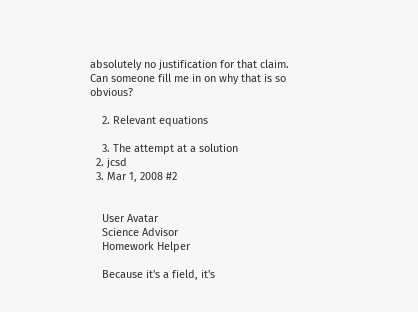absolutely no justification for that claim. Can someone fill me in on why that is so obvious?

    2. Relevant equations

    3. The attempt at a solution
  2. jcsd
  3. Mar 1, 2008 #2


    User Avatar
    Science Advisor
    Homework Helper

    Because it's a field, it's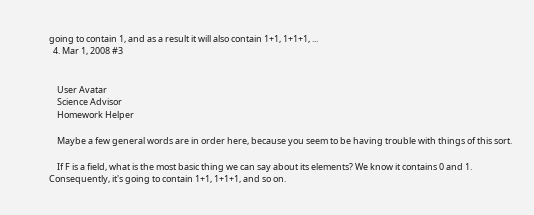going to contain 1, and as a result it will also contain 1+1, 1+1+1, ...
  4. Mar 1, 2008 #3


    User Avatar
    Science Advisor
    Homework Helper

    Maybe a few general words are in order here, because you seem to be having trouble with things of this sort.

    If F is a field, what is the most basic thing we can say about its elements? We know it contains 0 and 1. Consequently, it's going to contain 1+1, 1+1+1, and so on.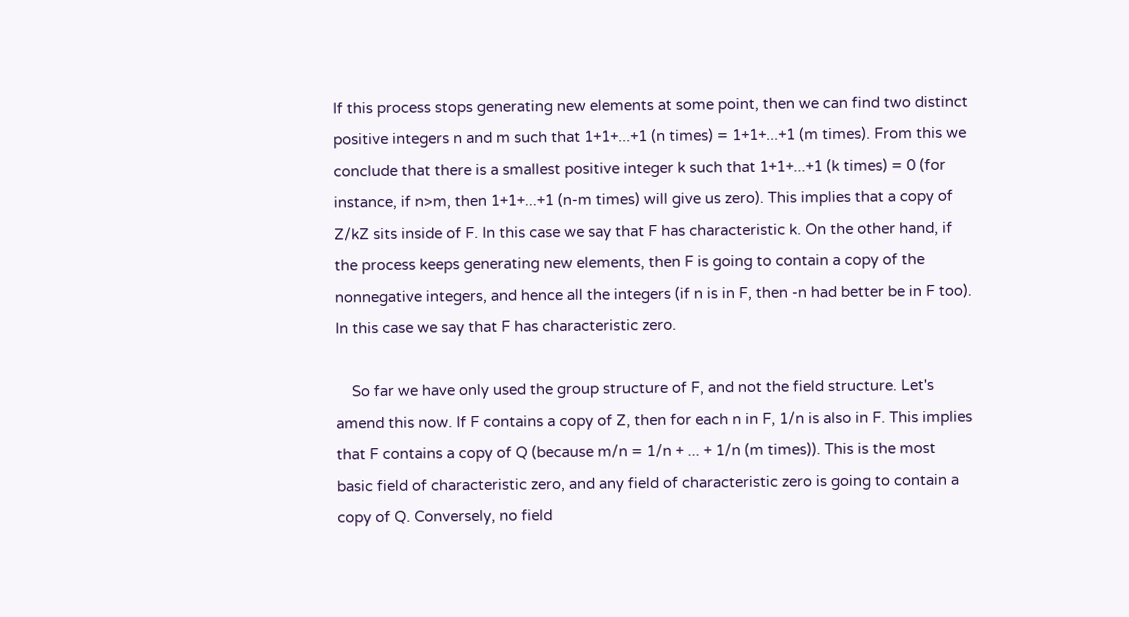If this process stops generating new elements at some point, then we can find two distinct positive integers n and m such that 1+1+...+1 (n times) = 1+1+...+1 (m times). From this we conclude that there is a smallest positive integer k such that 1+1+...+1 (k times) = 0 (for instance, if n>m, then 1+1+...+1 (n-m times) will give us zero). This implies that a copy of Z/kZ sits inside of F. In this case we say that F has characteristic k. On the other hand, if the process keeps generating new elements, then F is going to contain a copy of the nonnegative integers, and hence all the integers (if n is in F, then -n had better be in F too). In this case we say that F has characteristic zero.

    So far we have only used the group structure of F, and not the field structure. Let's amend this now. If F contains a copy of Z, then for each n in F, 1/n is also in F. This implies that F contains a copy of Q (because m/n = 1/n + ... + 1/n (m times)). This is the most basic field of characteristic zero, and any field of characteristic zero is going to contain a copy of Q. Conversely, no field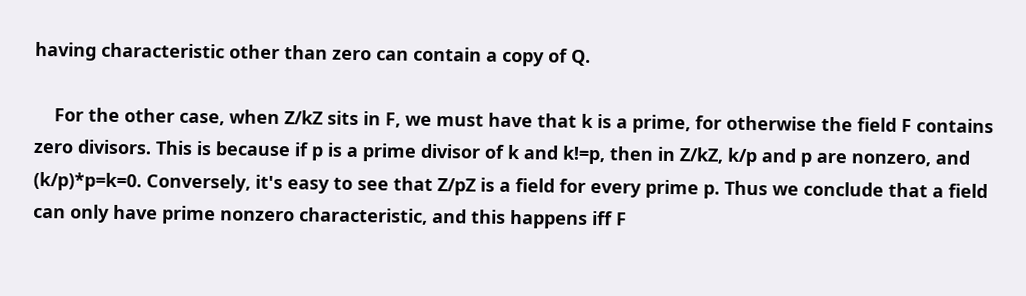having characteristic other than zero can contain a copy of Q.

    For the other case, when Z/kZ sits in F, we must have that k is a prime, for otherwise the field F contains zero divisors. This is because if p is a prime divisor of k and k!=p, then in Z/kZ, k/p and p are nonzero, and (k/p)*p=k=0. Conversely, it's easy to see that Z/pZ is a field for every prime p. Thus we conclude that a field can only have prime nonzero characteristic, and this happens iff F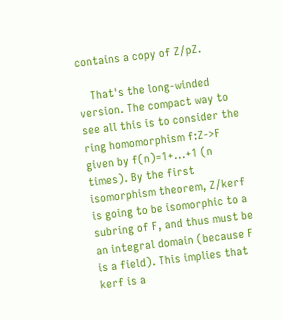contains a copy of Z/pZ.

    That's the long-winded version. The compact way to see all this is to consider the ring homomorphism f:Z->F given by f(n)=1+...+1 (n times). By the first isomorphism theorem, Z/kerf is going to be isomorphic to a subring of F, and thus must be an integral domain (because F is a field). This implies that kerf is a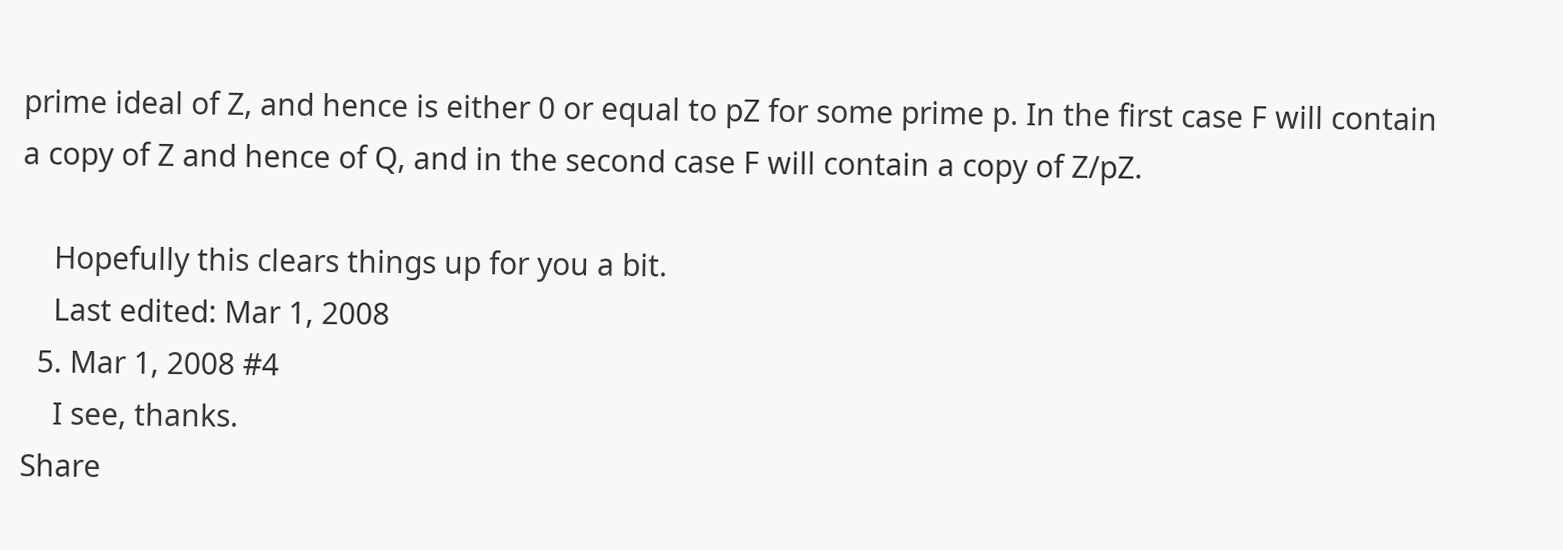prime ideal of Z, and hence is either 0 or equal to pZ for some prime p. In the first case F will contain a copy of Z and hence of Q, and in the second case F will contain a copy of Z/pZ.

    Hopefully this clears things up for you a bit.
    Last edited: Mar 1, 2008
  5. Mar 1, 2008 #4
    I see, thanks.
Share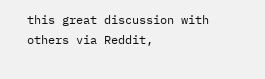this great discussion with others via Reddit,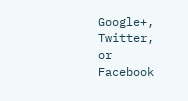Google+, Twitter, or Facebook